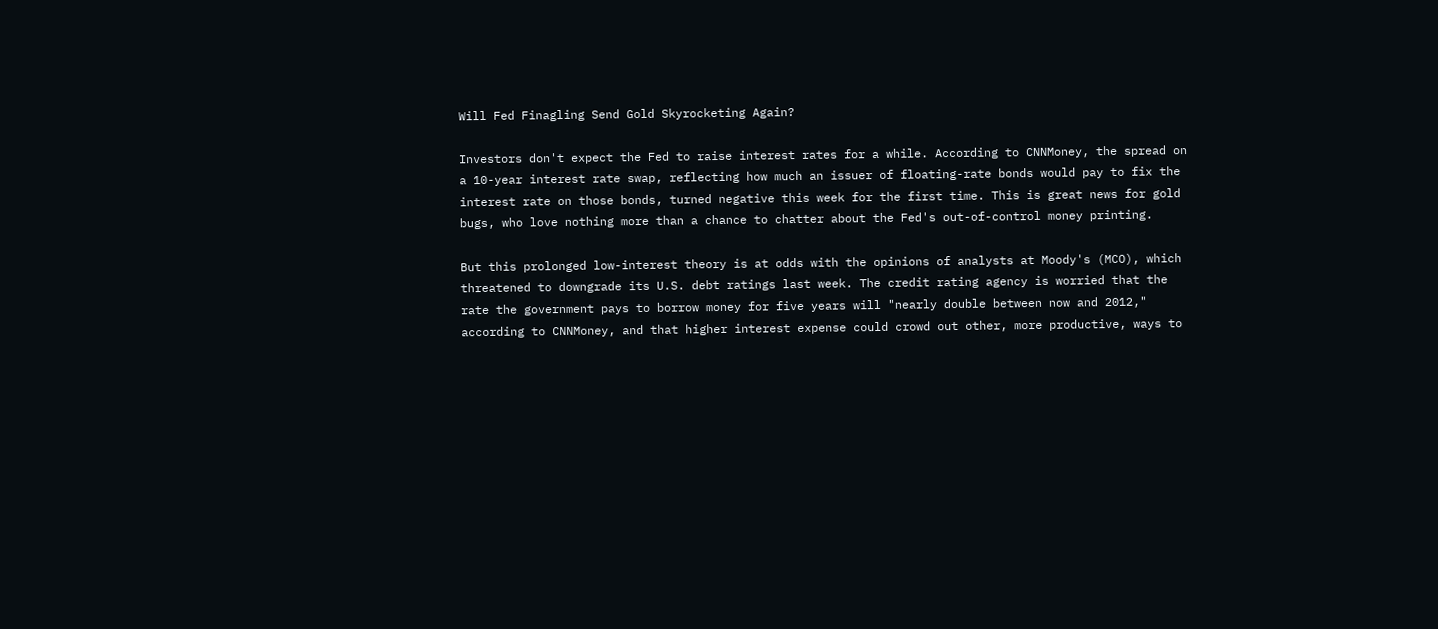Will Fed Finagling Send Gold Skyrocketing Again?

Investors don't expect the Fed to raise interest rates for a while. According to CNNMoney, the spread on a 10-year interest rate swap, reflecting how much an issuer of floating-rate bonds would pay to fix the interest rate on those bonds, turned negative this week for the first time. This is great news for gold bugs, who love nothing more than a chance to chatter about the Fed's out-of-control money printing.

But this prolonged low-interest theory is at odds with the opinions of analysts at Moody's (MCO), which threatened to downgrade its U.S. debt ratings last week. The credit rating agency is worried that the rate the government pays to borrow money for five years will "nearly double between now and 2012," according to CNNMoney, and that higher interest expense could crowd out other, more productive, ways to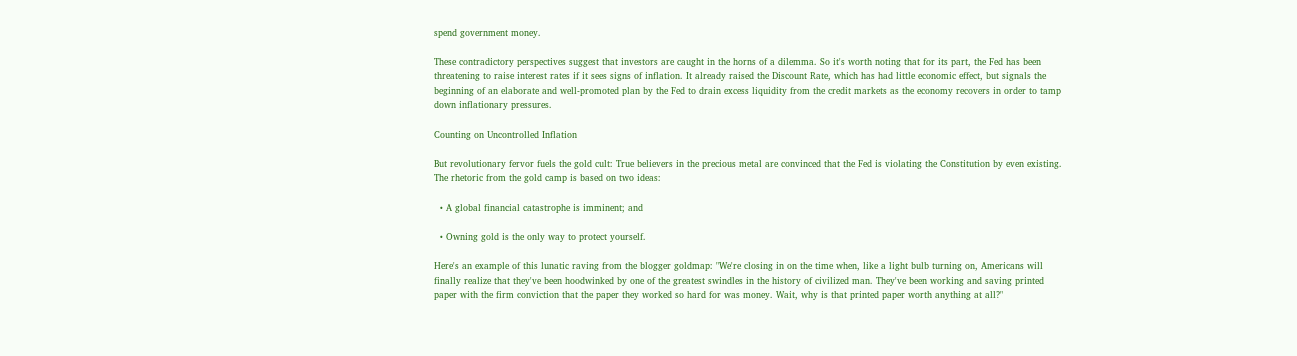spend government money.

These contradictory perspectives suggest that investors are caught in the horns of a dilemma. So it's worth noting that for its part, the Fed has been threatening to raise interest rates if it sees signs of inflation. It already raised the Discount Rate, which has had little economic effect, but signals the beginning of an elaborate and well-promoted plan by the Fed to drain excess liquidity from the credit markets as the economy recovers in order to tamp down inflationary pressures.

Counting on Uncontrolled Inflation

But revolutionary fervor fuels the gold cult: True believers in the precious metal are convinced that the Fed is violating the Constitution by even existing. The rhetoric from the gold camp is based on two ideas:

  • A global financial catastrophe is imminent; and

  • Owning gold is the only way to protect yourself.

Here's an example of this lunatic raving from the blogger goldmap: "We're closing in on the time when, like a light bulb turning on, Americans will finally realize that they've been hoodwinked by one of the greatest swindles in the history of civilized man. They've been working and saving printed paper with the firm conviction that the paper they worked so hard for was money. Wait, why is that printed paper worth anything at all?"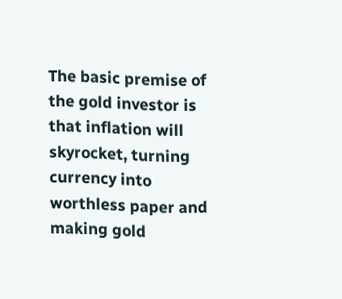The basic premise of the gold investor is that inflation will skyrocket, turning currency into worthless paper and making gold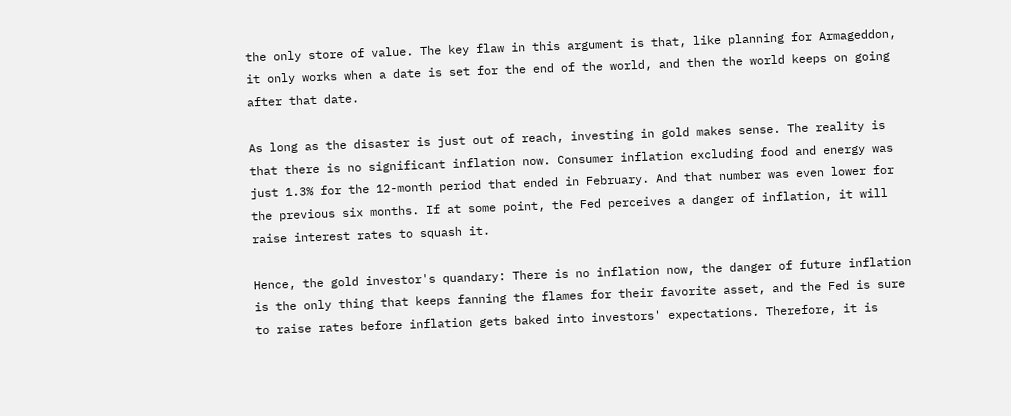the only store of value. The key flaw in this argument is that, like planning for Armageddon, it only works when a date is set for the end of the world, and then the world keeps on going after that date.

As long as the disaster is just out of reach, investing in gold makes sense. The reality is that there is no significant inflation now. Consumer inflation excluding food and energy was just 1.3% for the 12-month period that ended in February. And that number was even lower for the previous six months. If at some point, the Fed perceives a danger of inflation, it will raise interest rates to squash it.

Hence, the gold investor's quandary: There is no inflation now, the danger of future inflation is the only thing that keeps fanning the flames for their favorite asset, and the Fed is sure to raise rates before inflation gets baked into investors' expectations. Therefore, it is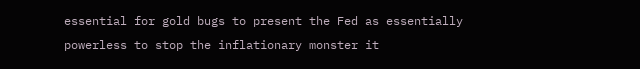essential for gold bugs to present the Fed as essentially powerless to stop the inflationary monster it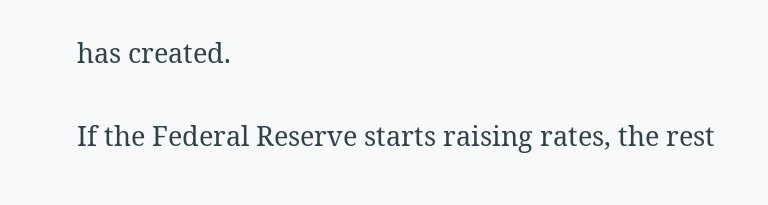has created.

If the Federal Reserve starts raising rates, the rest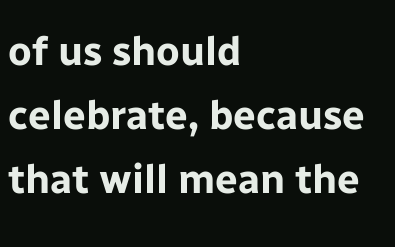of us should celebrate, because that will mean the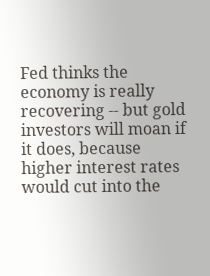Fed thinks the economy is really recovering -- but gold investors will moan if it does, because higher interest rates would cut into the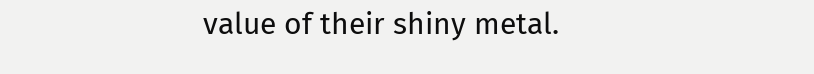value of their shiny metal.